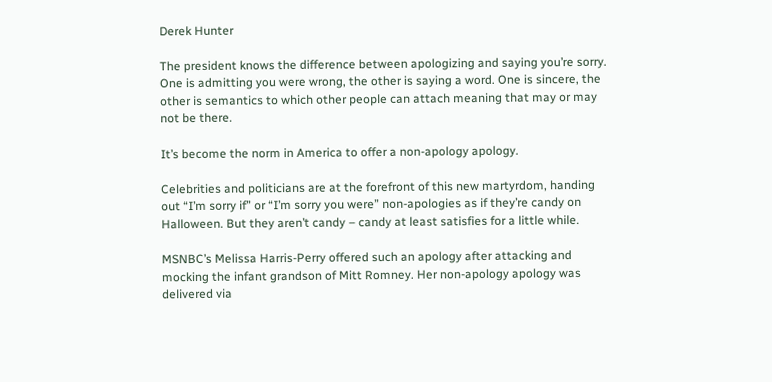Derek Hunter

The president knows the difference between apologizing and saying you’re sorry. One is admitting you were wrong, the other is saying a word. One is sincere, the other is semantics to which other people can attach meaning that may or may not be there.

It’s become the norm in America to offer a non-apology apology.

Celebrities and politicians are at the forefront of this new martyrdom, handing out “I’m sorry if” or “I’m sorry you were” non-apologies as if they’re candy on Halloween. But they aren’t candy – candy at least satisfies for a little while.

MSNBC’s Melissa Harris-Perry offered such an apology after attacking and mocking the infant grandson of Mitt Romney. Her non-apology apology was delivered via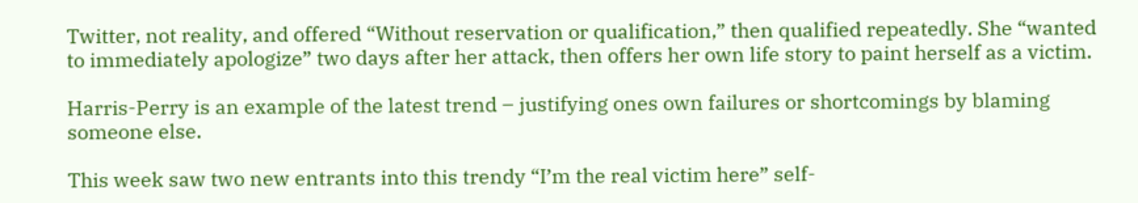Twitter, not reality, and offered “Without reservation or qualification,” then qualified repeatedly. She “wanted to immediately apologize” two days after her attack, then offers her own life story to paint herself as a victim.

Harris-Perry is an example of the latest trend – justifying ones own failures or shortcomings by blaming someone else.

This week saw two new entrants into this trendy “I’m the real victim here” self-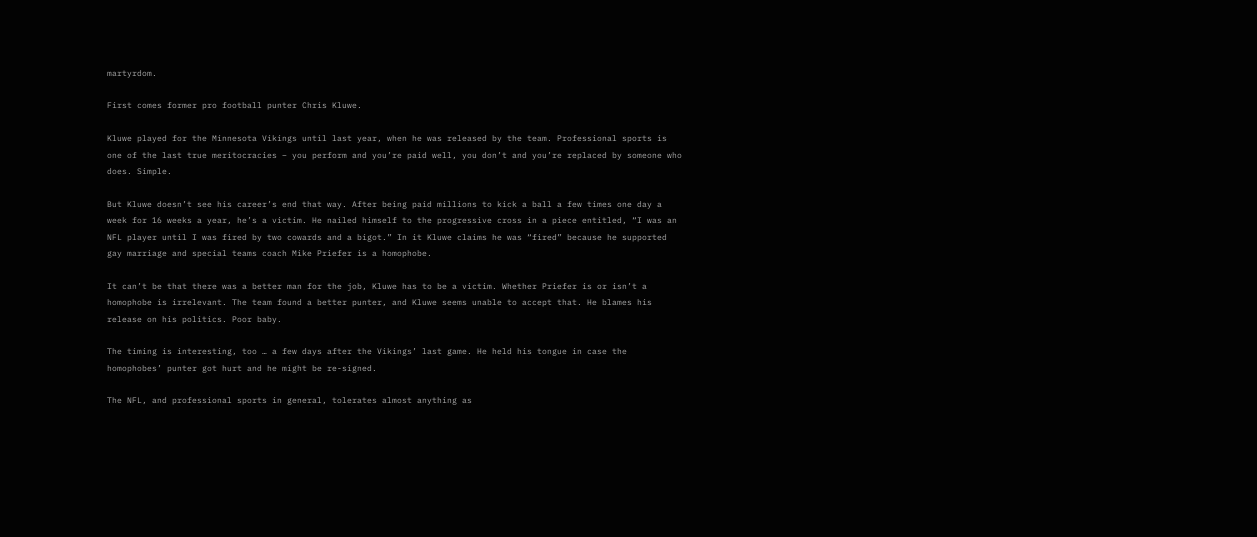martyrdom.

First comes former pro football punter Chris Kluwe.

Kluwe played for the Minnesota Vikings until last year, when he was released by the team. Professional sports is one of the last true meritocracies – you perform and you’re paid well, you don’t and you’re replaced by someone who does. Simple.

But Kluwe doesn’t see his career’s end that way. After being paid millions to kick a ball a few times one day a week for 16 weeks a year, he’s a victim. He nailed himself to the progressive cross in a piece entitled, “I was an NFL player until I was fired by two cowards and a bigot.” In it Kluwe claims he was “fired” because he supported gay marriage and special teams coach Mike Priefer is a homophobe.

It can’t be that there was a better man for the job, Kluwe has to be a victim. Whether Priefer is or isn’t a homophobe is irrelevant. The team found a better punter, and Kluwe seems unable to accept that. He blames his release on his politics. Poor baby.

The timing is interesting, too … a few days after the Vikings’ last game. He held his tongue in case the homophobes’ punter got hurt and he might be re-signed.

The NFL, and professional sports in general, tolerates almost anything as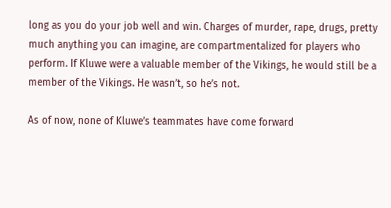long as you do your job well and win. Charges of murder, rape, drugs, pretty much anything you can imagine, are compartmentalized for players who perform. If Kluwe were a valuable member of the Vikings, he would still be a member of the Vikings. He wasn’t, so he’s not.

As of now, none of Kluwe’s teammates have come forward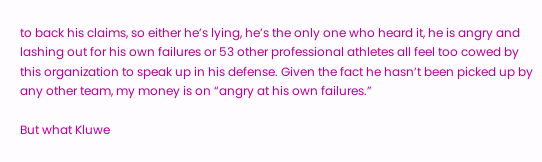to back his claims, so either he’s lying, he’s the only one who heard it, he is angry and lashing out for his own failures or 53 other professional athletes all feel too cowed by this organization to speak up in his defense. Given the fact he hasn’t been picked up by any other team, my money is on “angry at his own failures.”

But what Kluwe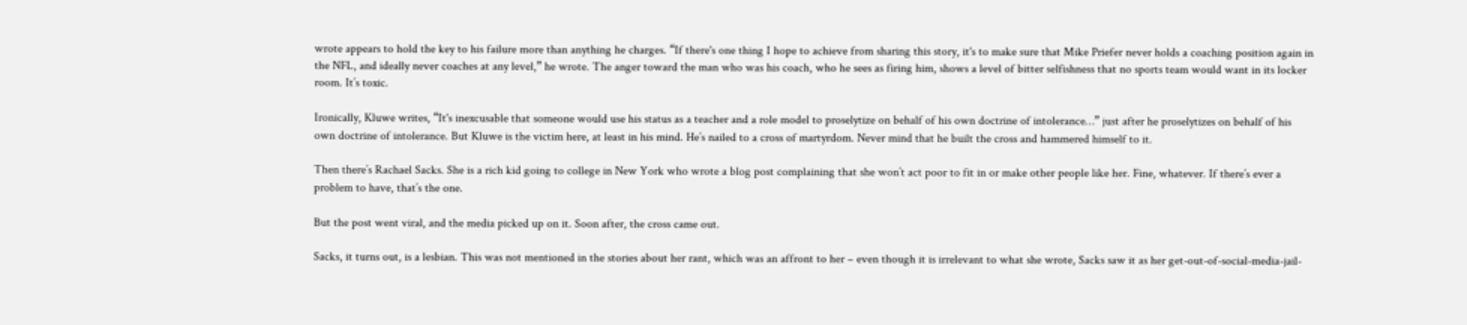wrote appears to hold the key to his failure more than anything he charges. “If there's one thing I hope to achieve from sharing this story, it's to make sure that Mike Priefer never holds a coaching position again in the NFL, and ideally never coaches at any level,” he wrote. The anger toward the man who was his coach, who he sees as firing him, shows a level of bitter selfishness that no sports team would want in its locker room. It’s toxic.

Ironically, Kluwe writes, “It's inexcusable that someone would use his status as a teacher and a role model to proselytize on behalf of his own doctrine of intolerance…” just after he proselytizes on behalf of his own doctrine of intolerance. But Kluwe is the victim here, at least in his mind. He’s nailed to a cross of martyrdom. Never mind that he built the cross and hammered himself to it.

Then there’s Rachael Sacks. She is a rich kid going to college in New York who wrote a blog post complaining that she won’t act poor to fit in or make other people like her. Fine, whatever. If there’s ever a problem to have, that’s the one.

But the post went viral, and the media picked up on it. Soon after, the cross came out.

Sacks, it turns out, is a lesbian. This was not mentioned in the stories about her rant, which was an affront to her – even though it is irrelevant to what she wrote, Sacks saw it as her get-out-of-social-media-jail-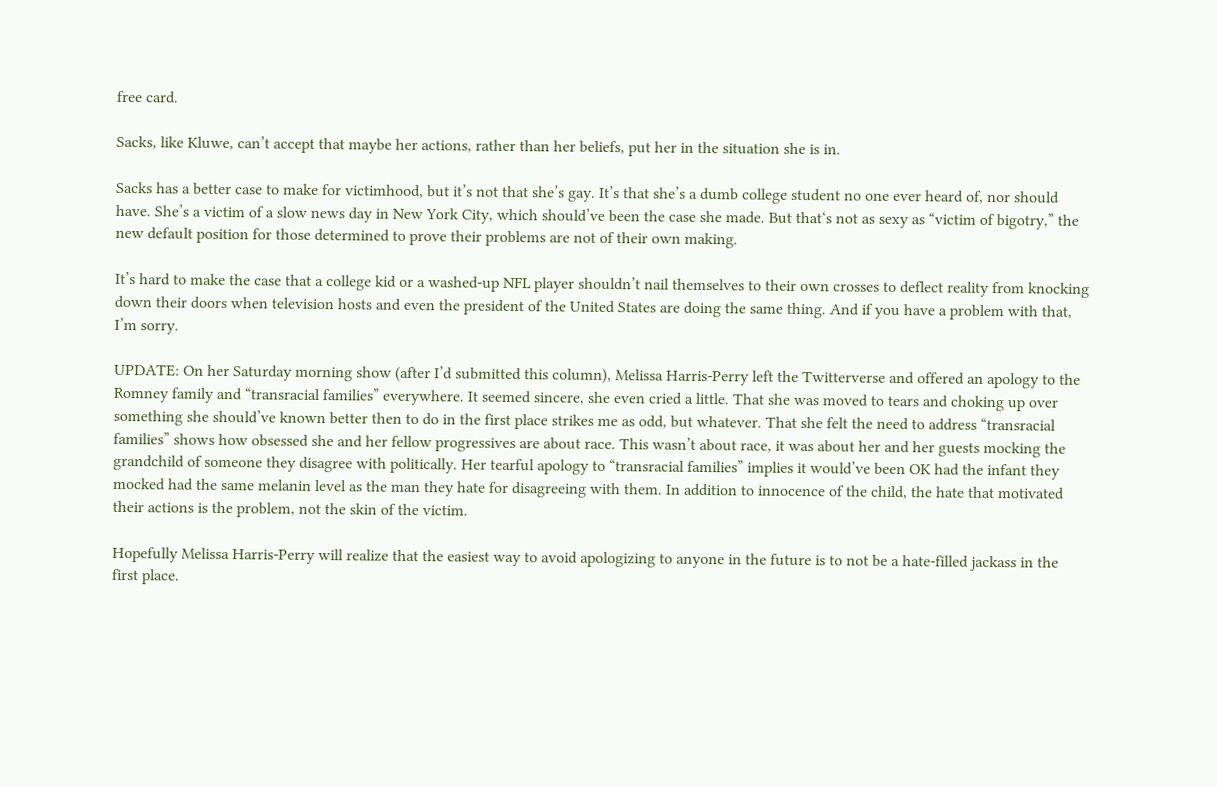free card.

Sacks, like Kluwe, can’t accept that maybe her actions, rather than her beliefs, put her in the situation she is in.

Sacks has a better case to make for victimhood, but it’s not that she’s gay. It’s that she’s a dumb college student no one ever heard of, nor should have. She’s a victim of a slow news day in New York City, which should’ve been the case she made. But that‘s not as sexy as “victim of bigotry,” the new default position for those determined to prove their problems are not of their own making.

It’s hard to make the case that a college kid or a washed-up NFL player shouldn’t nail themselves to their own crosses to deflect reality from knocking down their doors when television hosts and even the president of the United States are doing the same thing. And if you have a problem with that, I’m sorry.

UPDATE: On her Saturday morning show (after I’d submitted this column), Melissa Harris-Perry left the Twitterverse and offered an apology to the Romney family and “transracial families” everywhere. It seemed sincere, she even cried a little. That she was moved to tears and choking up over something she should’ve known better then to do in the first place strikes me as odd, but whatever. That she felt the need to address “transracial families” shows how obsessed she and her fellow progressives are about race. This wasn’t about race, it was about her and her guests mocking the grandchild of someone they disagree with politically. Her tearful apology to “transracial families” implies it would’ve been OK had the infant they mocked had the same melanin level as the man they hate for disagreeing with them. In addition to innocence of the child, the hate that motivated their actions is the problem, not the skin of the victim.

Hopefully Melissa Harris-Perry will realize that the easiest way to avoid apologizing to anyone in the future is to not be a hate-filled jackass in the first place.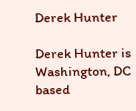Derek Hunter

Derek Hunter is Washington, DC based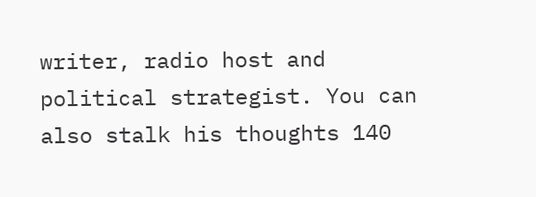writer, radio host and political strategist. You can also stalk his thoughts 140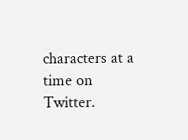characters at a time on Twitter.